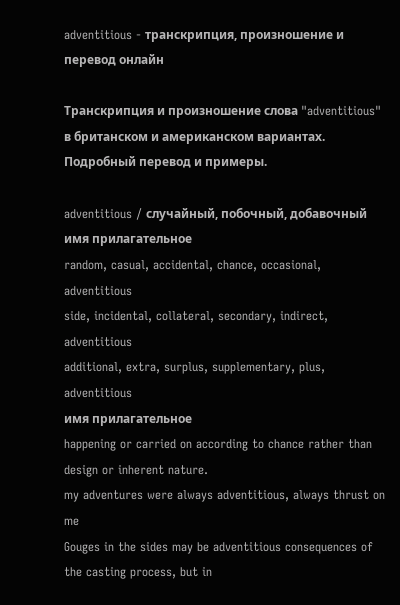adventitious - транскрипция, произношение и перевод онлайн

Транскрипция и произношение слова "adventitious" в британском и американском вариантах. Подробный перевод и примеры.

adventitious / случайный, побочный, добавочный
имя прилагательное
random, casual, accidental, chance, occasional, adventitious
side, incidental, collateral, secondary, indirect, adventitious
additional, extra, surplus, supplementary, plus, adventitious
имя прилагательное
happening or carried on according to chance rather than design or inherent nature.
my adventures were always adventitious, always thrust on me
Gouges in the sides may be adventitious consequences of the casting process, but in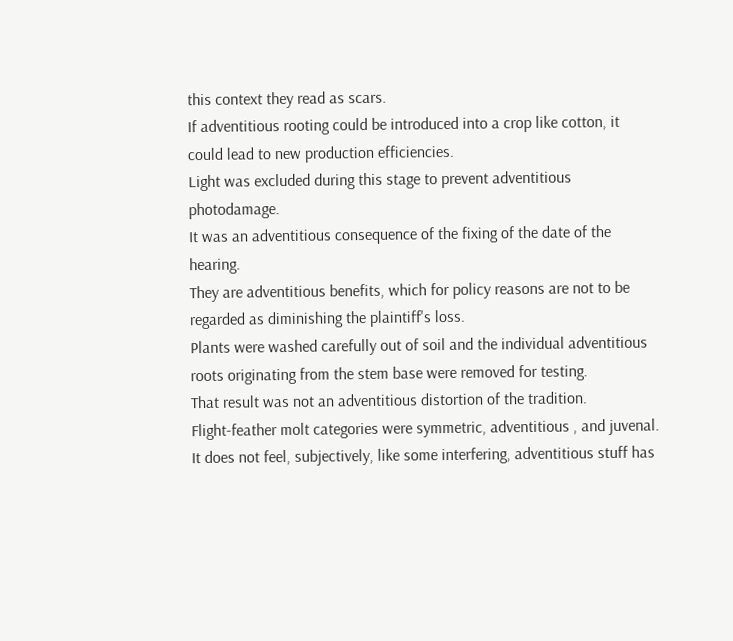this context they read as scars.
If adventitious rooting could be introduced into a crop like cotton, it could lead to new production efficiencies.
Light was excluded during this stage to prevent adventitious photodamage.
It was an adventitious consequence of the fixing of the date of the hearing.
They are adventitious benefits, which for policy reasons are not to be regarded as diminishing the plaintiff's loss.
Plants were washed carefully out of soil and the individual adventitious roots originating from the stem base were removed for testing.
That result was not an adventitious distortion of the tradition.
Flight-feather molt categories were symmetric, adventitious , and juvenal.
It does not feel, subjectively, like some interfering, adventitious stuff has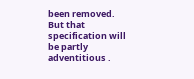been removed.
But that specification will be partly adventitious .